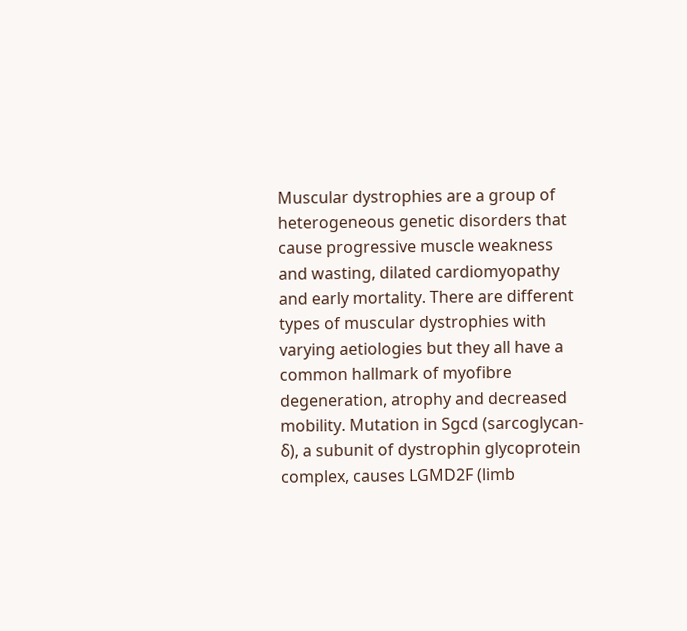Muscular dystrophies are a group of heterogeneous genetic disorders that cause progressive muscle weakness and wasting, dilated cardiomyopathy and early mortality. There are different types of muscular dystrophies with varying aetiologies but they all have a common hallmark of myofibre degeneration, atrophy and decreased mobility. Mutation in Sgcd (sarcoglycan-δ), a subunit of dystrophin glycoprotein complex, causes LGMD2F (limb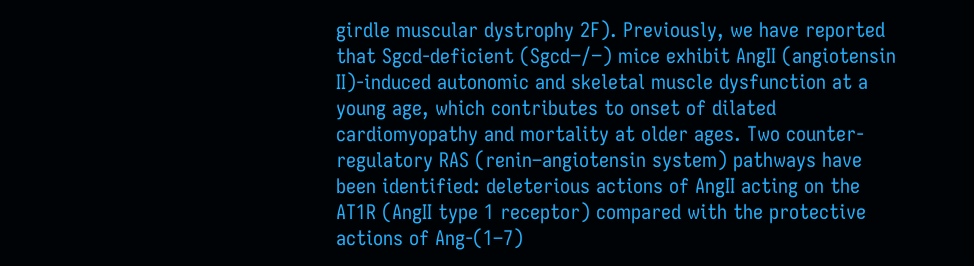girdle muscular dystrophy 2F). Previously, we have reported that Sgcd-deficient (Sgcd−/−) mice exhibit AngII (angiotensin II)-induced autonomic and skeletal muscle dysfunction at a young age, which contributes to onset of dilated cardiomyopathy and mortality at older ages. Two counter-regulatory RAS (renin–angiotensin system) pathways have been identified: deleterious actions of AngII acting on the AT1R (AngII type 1 receptor) compared with the protective actions of Ang-(1–7)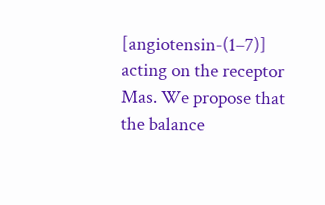[angiotensin-(1–7)] acting on the receptor Mas. We propose that the balance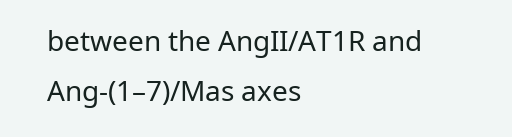between the AngII/AT1R and Ang-(1–7)/Mas axes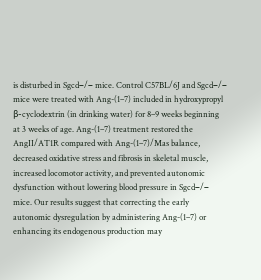is disturbed in Sgcd−/− mice. Control C57BL/6J and Sgcd−/− mice were treated with Ang-(1–7) included in hydroxypropyl β-cyclodextrin (in drinking water) for 8–9 weeks beginning at 3 weeks of age. Ang-(1–7) treatment restored the AngII/AT1R compared with Ang-(1–7)/Mas balance, decreased oxidative stress and fibrosis in skeletal muscle, increased locomotor activity, and prevented autonomic dysfunction without lowering blood pressure in Sgcd−/− mice. Our results suggest that correcting the early autonomic dysregulation by administering Ang-(1–7) or enhancing its endogenous production may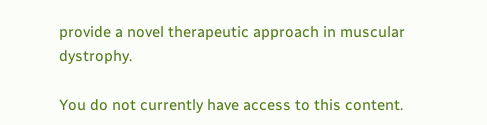provide a novel therapeutic approach in muscular dystrophy.

You do not currently have access to this content.